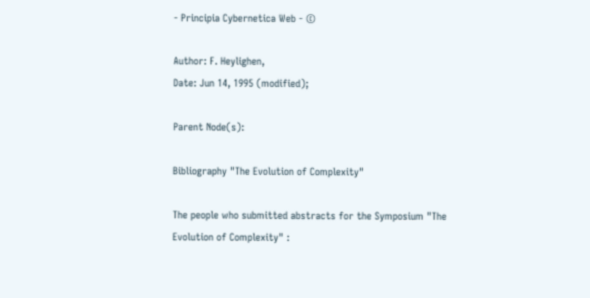- Principia Cybernetica Web - ©

Author: F. Heylighen,
Date: Jun 14, 1995 (modified);

Parent Node(s):

Bibliography "The Evolution of Complexity"

The people who submitted abstracts for the Symposium "The Evolution of Complexity" :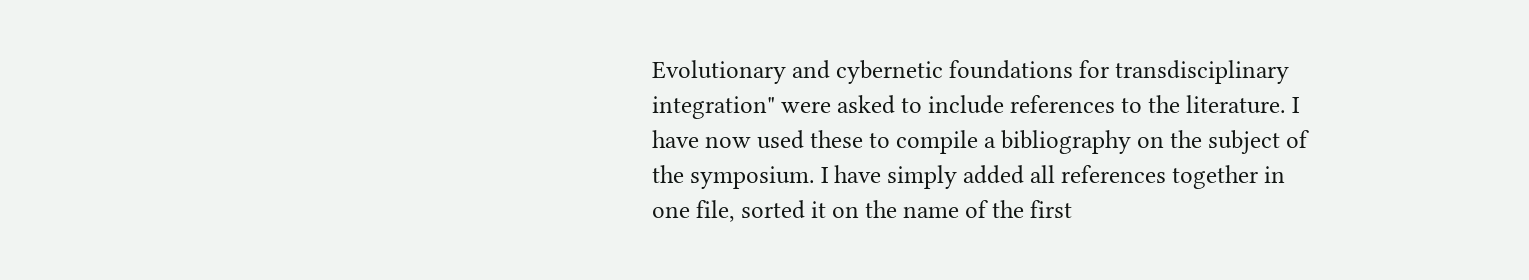Evolutionary and cybernetic foundations for transdisciplinary integration" were asked to include references to the literature. I have now used these to compile a bibliography on the subject of the symposium. I have simply added all references together in one file, sorted it on the name of the first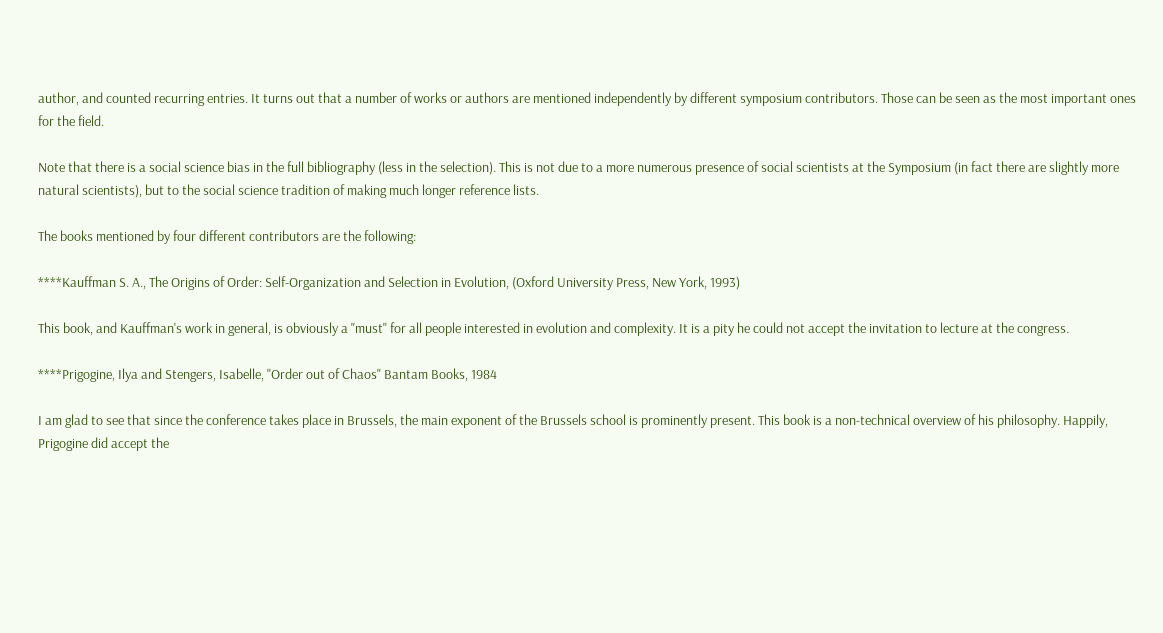author, and counted recurring entries. It turns out that a number of works or authors are mentioned independently by different symposium contributors. Those can be seen as the most important ones for the field.

Note that there is a social science bias in the full bibliography (less in the selection). This is not due to a more numerous presence of social scientists at the Symposium (in fact there are slightly more natural scientists), but to the social science tradition of making much longer reference lists.

The books mentioned by four different contributors are the following:

****Kauffman S. A., The Origins of Order: Self-Organization and Selection in Evolution, (Oxford University Press, New York, 1993)

This book, and Kauffman's work in general, is obviously a "must" for all people interested in evolution and complexity. It is a pity he could not accept the invitation to lecture at the congress.

****Prigogine, Ilya and Stengers, Isabelle, "Order out of Chaos" Bantam Books, 1984

I am glad to see that since the conference takes place in Brussels, the main exponent of the Brussels school is prominently present. This book is a non-technical overview of his philosophy. Happily, Prigogine did accept the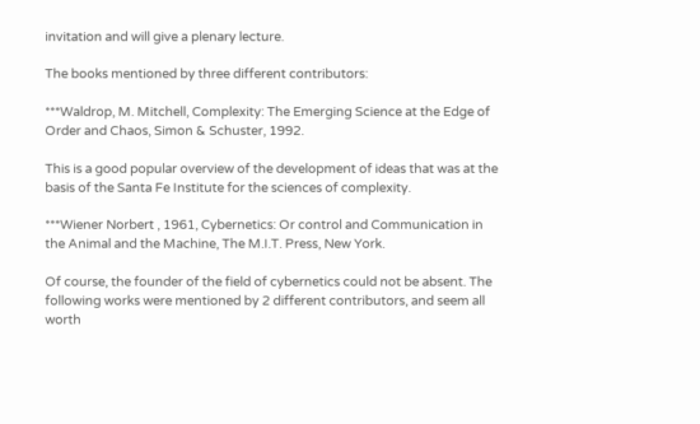invitation and will give a plenary lecture.

The books mentioned by three different contributors:

***Waldrop, M. Mitchell, Complexity: The Emerging Science at the Edge of Order and Chaos, Simon & Schuster, 1992.

This is a good popular overview of the development of ideas that was at the basis of the Santa Fe Institute for the sciences of complexity.

***Wiener Norbert , 1961, Cybernetics: Or control and Communication in the Animal and the Machine, The M.I.T. Press, New York.

Of course, the founder of the field of cybernetics could not be absent. The following works were mentioned by 2 different contributors, and seem all worth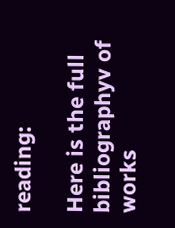reading:

Here is the full bibliographyv of works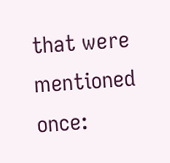that were mentioned once: